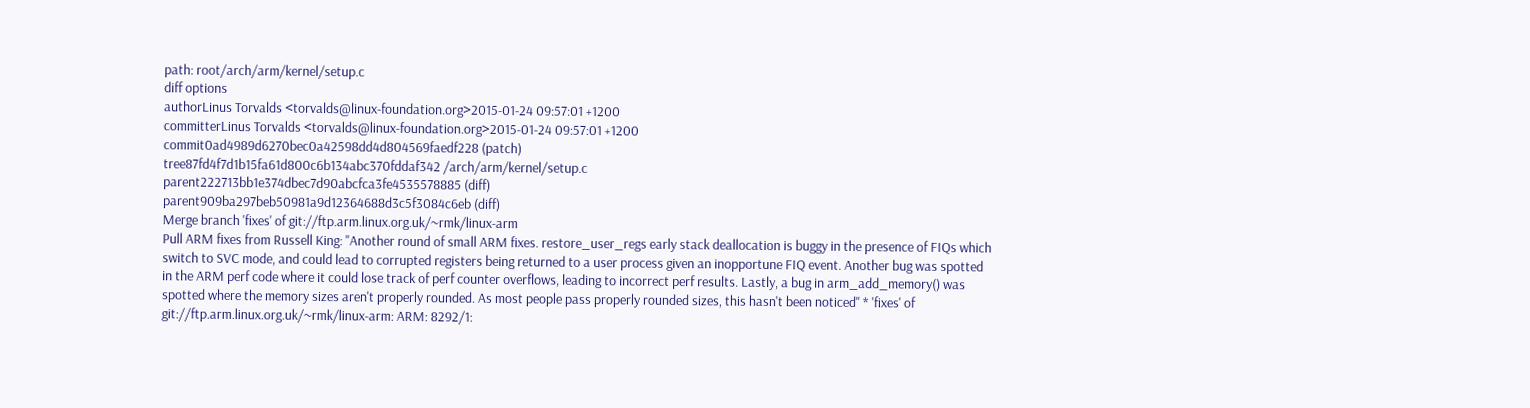path: root/arch/arm/kernel/setup.c
diff options
authorLinus Torvalds <torvalds@linux-foundation.org>2015-01-24 09:57:01 +1200
committerLinus Torvalds <torvalds@linux-foundation.org>2015-01-24 09:57:01 +1200
commit0ad4989d6270bec0a42598dd4d804569faedf228 (patch)
tree87fd4f7d1b15fa61d800c6b134abc370fddaf342 /arch/arm/kernel/setup.c
parent222713bb1e374dbec7d90abcfca3fe4535578885 (diff)
parent909ba297beb50981a9d12364688d3c5f3084c6eb (diff)
Merge branch 'fixes' of git://ftp.arm.linux.org.uk/~rmk/linux-arm
Pull ARM fixes from Russell King: "Another round of small ARM fixes. restore_user_regs early stack deallocation is buggy in the presence of FIQs which switch to SVC mode, and could lead to corrupted registers being returned to a user process given an inopportune FIQ event. Another bug was spotted in the ARM perf code where it could lose track of perf counter overflows, leading to incorrect perf results. Lastly, a bug in arm_add_memory() was spotted where the memory sizes aren't properly rounded. As most people pass properly rounded sizes, this hasn't been noticed" * 'fixes' of git://ftp.arm.linux.org.uk/~rmk/linux-arm: ARM: 8292/1: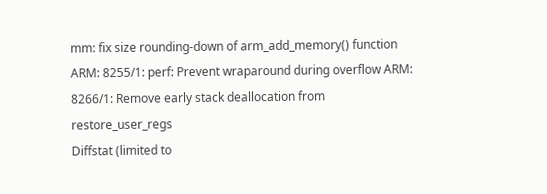mm: fix size rounding-down of arm_add_memory() function ARM: 8255/1: perf: Prevent wraparound during overflow ARM: 8266/1: Remove early stack deallocation from restore_user_regs
Diffstat (limited to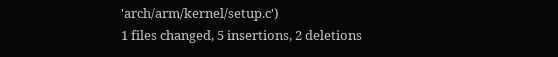'arch/arm/kernel/setup.c')
1 files changed, 5 insertions, 2 deletions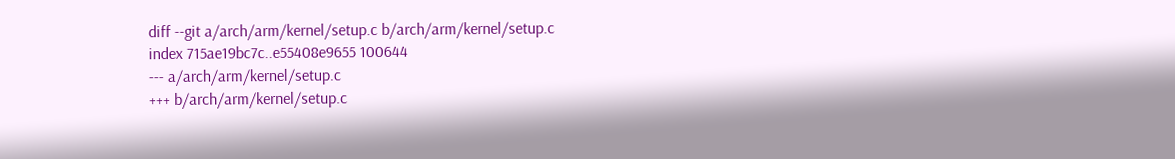diff --git a/arch/arm/kernel/setup.c b/arch/arm/kernel/setup.c
index 715ae19bc7c..e55408e9655 100644
--- a/arch/arm/kernel/setup.c
+++ b/arch/arm/kernel/setup.c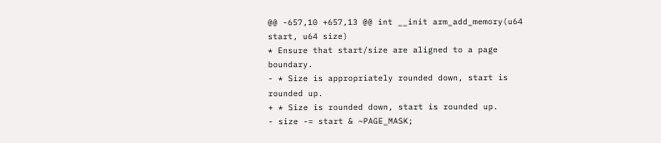@@ -657,10 +657,13 @@ int __init arm_add_memory(u64 start, u64 size)
* Ensure that start/size are aligned to a page boundary.
- * Size is appropriately rounded down, start is rounded up.
+ * Size is rounded down, start is rounded up.
- size -= start & ~PAGE_MASK;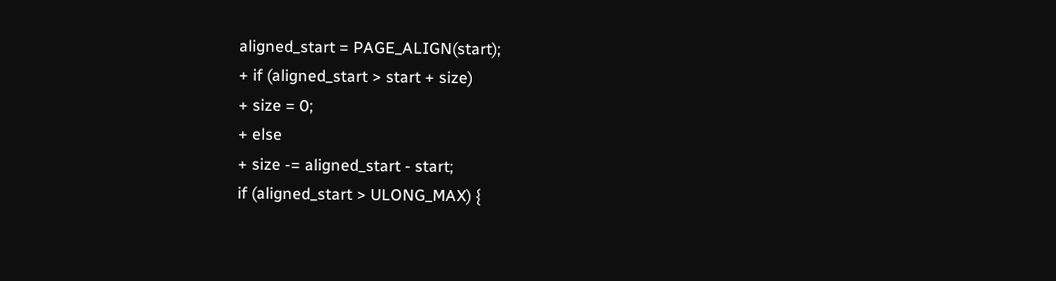aligned_start = PAGE_ALIGN(start);
+ if (aligned_start > start + size)
+ size = 0;
+ else
+ size -= aligned_start - start;
if (aligned_start > ULONG_MAX) {